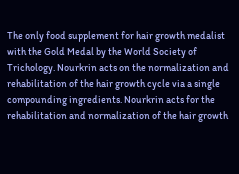The only food supplement for hair growth medalist with the Gold Medal by the World Society of Trichology. Nourkrin acts on the normalization and rehabilitation of the hair growth cycle via a single compounding ingredients. Nourkrin acts for the rehabilitation and normalization of the hair growth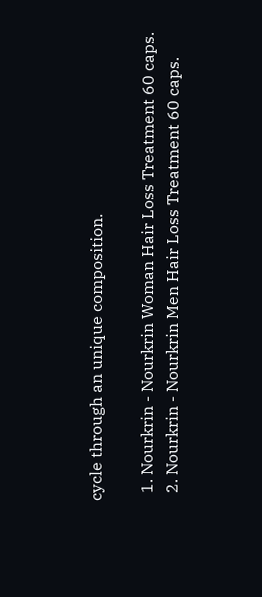cycle through an unique composition.

  1. Nourkrin - Nourkrin Woman Hair Loss Treatment 60 caps.
  2. Nourkrin - Nourkrin Men Hair Loss Treatment 60 caps.